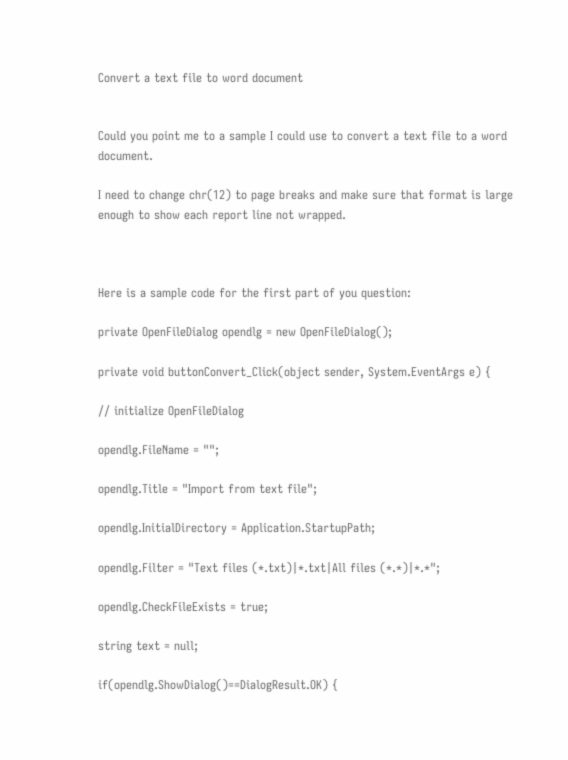Convert a text file to word document


Could you point me to a sample I could use to convert a text file to a word document.

I need to change chr(12) to page breaks and make sure that format is large enough to show each report line not wrapped.



Here is a sample code for the first part of you question:

private OpenFileDialog opendlg = new OpenFileDialog();

private void buttonConvert_Click(object sender, System.EventArgs e) {

// initialize OpenFileDialog

opendlg.FileName = "";

opendlg.Title = "Import from text file";

opendlg.InitialDirectory = Application.StartupPath;

opendlg.Filter = "Text files (*.txt)|*.txt|All files (*.*)|*.*";

opendlg.CheckFileExists = true;

string text = null;

if(opendlg.ShowDialog()==DialogResult.OK) {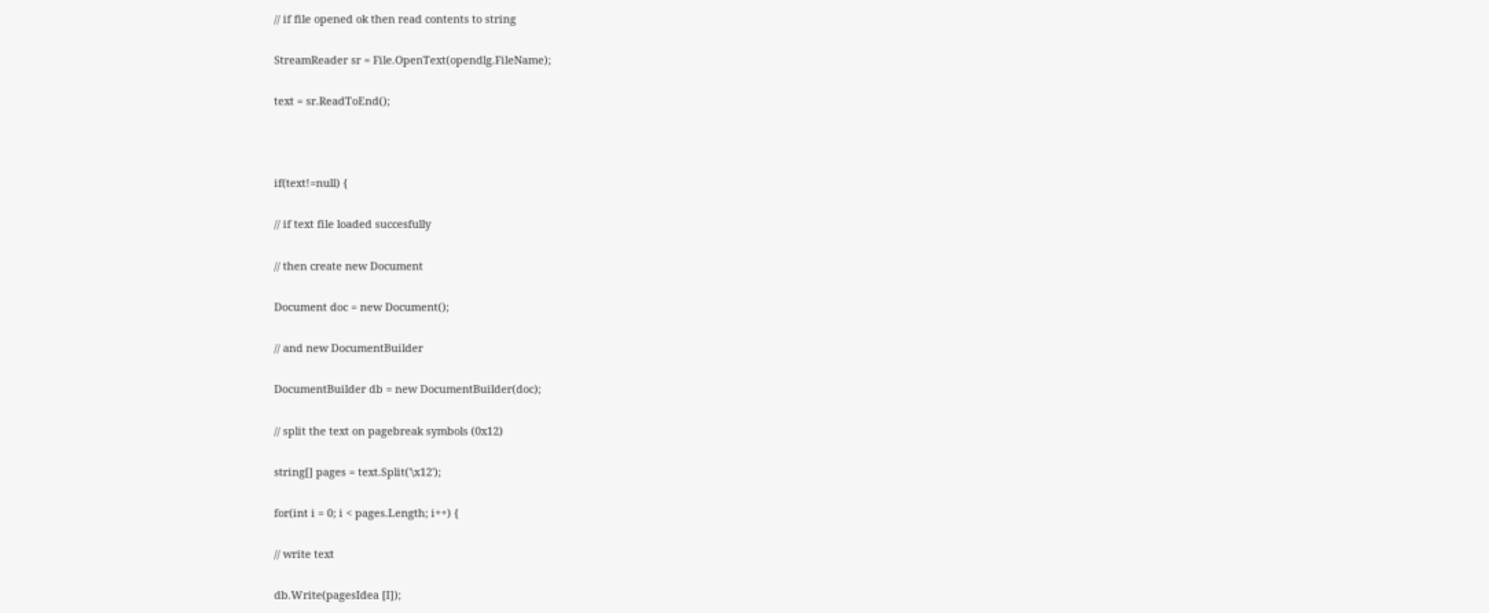// if file opened ok then read contents to string

StreamReader sr = File.OpenText(opendlg.FileName);

text = sr.ReadToEnd();



if(text!=null) {

// if text file loaded succesfully

// then create new Document

Document doc = new Document();

// and new DocumentBuilder

DocumentBuilder db = new DocumentBuilder(doc);

// split the text on pagebreak symbols (0x12)

string[] pages = text.Split('\x12');

for(int i = 0; i < pages.Length; i++) {

// write text

db.Write(pagesIdea [I]);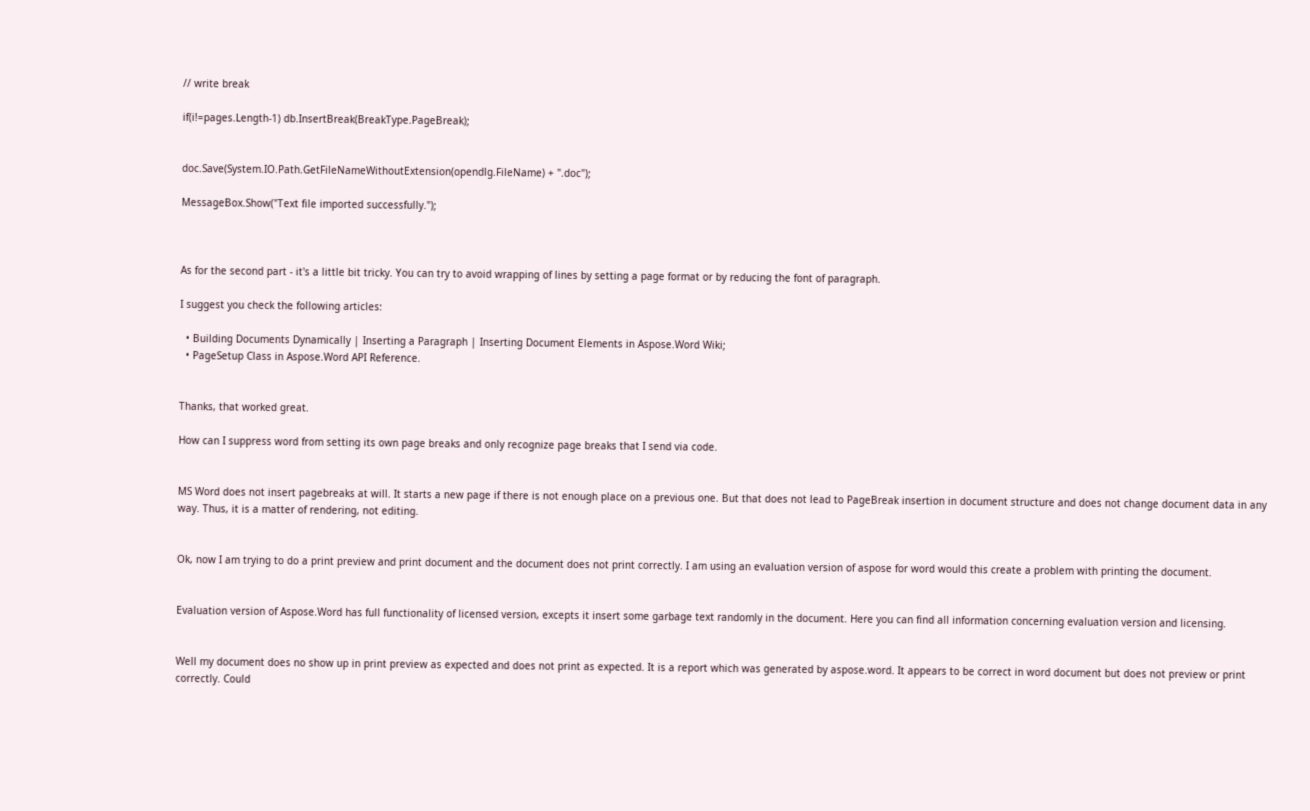// write break

if(i!=pages.Length-1) db.InsertBreak(BreakType.PageBreak);


doc.Save(System.IO.Path.GetFileNameWithoutExtension(opendlg.FileName) + ".doc");

MessageBox.Show("Text file imported successfully.");



As for the second part - it's a little bit tricky. You can try to avoid wrapping of lines by setting a page format or by reducing the font of paragraph.

I suggest you check the following articles:

  • Building Documents Dynamically | Inserting a Paragraph | Inserting Document Elements in Aspose.Word Wiki;
  • PageSetup Class in Aspose.Word API Reference.


Thanks, that worked great.

How can I suppress word from setting its own page breaks and only recognize page breaks that I send via code.


MS Word does not insert pagebreaks at will. It starts a new page if there is not enough place on a previous one. But that does not lead to PageBreak insertion in document structure and does not change document data in any way. Thus, it is a matter of rendering, not editing.


Ok, now I am trying to do a print preview and print document and the document does not print correctly. I am using an evaluation version of aspose for word would this create a problem with printing the document.


Evaluation version of Aspose.Word has full functionality of licensed version, excepts it insert some garbage text randomly in the document. Here you can find all information concerning evaluation version and licensing.


Well my document does no show up in print preview as expected and does not print as expected. It is a report which was generated by aspose.word. It appears to be correct in word document but does not preview or print correctly. Could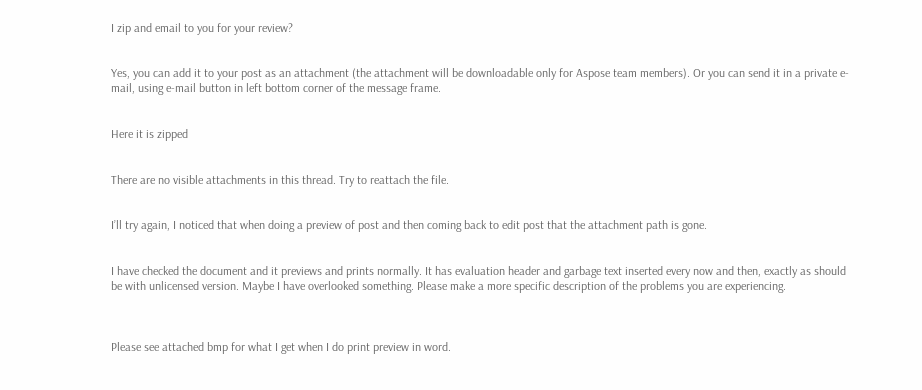I zip and email to you for your review?


Yes, you can add it to your post as an attachment (the attachment will be downloadable only for Aspose team members). Or you can send it in a private e-mail, using e-mail button in left bottom corner of the message frame.


Here it is zipped


There are no visible attachments in this thread. Try to reattach the file.


I’ll try again, I noticed that when doing a preview of post and then coming back to edit post that the attachment path is gone.


I have checked the document and it previews and prints normally. It has evaluation header and garbage text inserted every now and then, exactly as should be with unlicensed version. Maybe I have overlooked something. Please make a more specific description of the problems you are experiencing.



Please see attached bmp for what I get when I do print preview in word.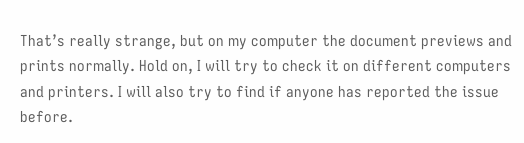That’s really strange, but on my computer the document previews and prints normally. Hold on, I will try to check it on different computers and printers. I will also try to find if anyone has reported the issue before.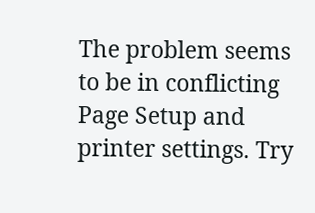The problem seems to be in conflicting Page Setup and printer settings. Try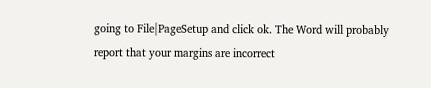going to File|PageSetup and click ok. The Word will probably report that your margins are incorrect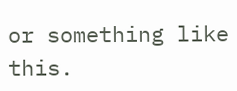or something like this.